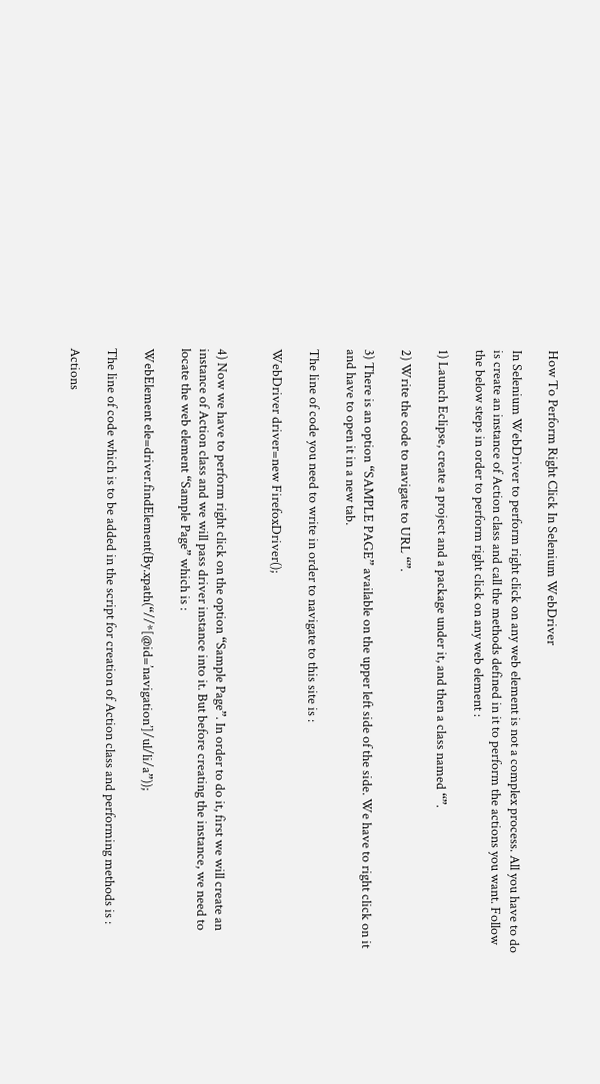How To Perform Right Click In Selenium WebDriver

In Selenium WebDriver to perform right click on any web element is not a complex process. All you have to do is create an instance of Action class and call the methods defined in it to perform the actions you want. Follow the below steps in order to perform right click on any web element :

1) Launch Eclipse, create a project and a package under it, and then a class named “”.

2) Write the code to navigate to URL “”.

3) There is an option “SAMPLE PAGE” available on the upper left side of the side. We have to right click on it and have to open it in a new tab.

The line of code you need to write in order to navigate to this site is :

WebDriver driver=new FirefoxDriver();


4) Now we have to perform right click on the option “Sample Page”. In order to do it, first we will create an instance of Action class and we will pass driver instance into it. But before creating the instance, we need to locate the web element “Sample Page” which is :

WebElement ele=driver.findElement(By.xpath(“//*[@id=’navigation’]/ul/li/a”));

The line of code which is to be added in the script for creation of Action class and performing methods is :

Actions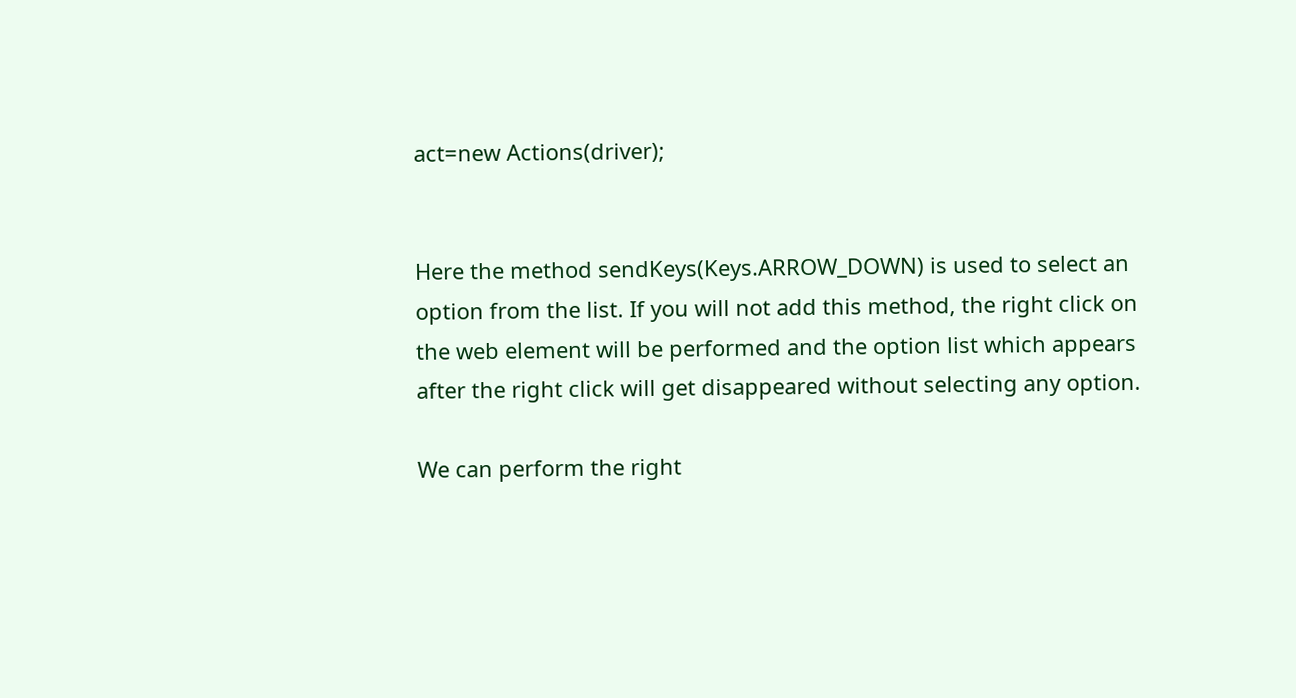act=new Actions(driver);


Here the method sendKeys(Keys.ARROW_DOWN) is used to select an option from the list. If you will not add this method, the right click on the web element will be performed and the option list which appears after the right click will get disappeared without selecting any option.

We can perform the right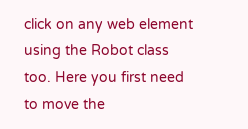click on any web element using the Robot class too. Here you first need to move the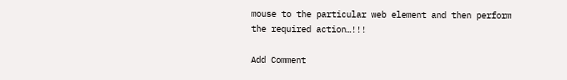mouse to the particular web element and then perform the required action…!!!

Add Comment